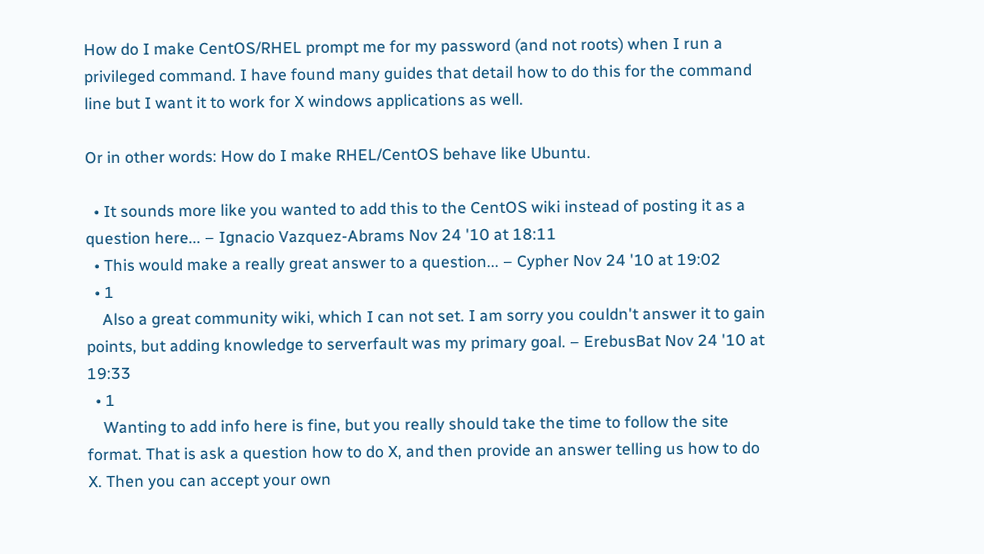How do I make CentOS/RHEL prompt me for my password (and not roots) when I run a privileged command. I have found many guides that detail how to do this for the command line but I want it to work for X windows applications as well.

Or in other words: How do I make RHEL/CentOS behave like Ubuntu.

  • It sounds more like you wanted to add this to the CentOS wiki instead of posting it as a question here... – Ignacio Vazquez-Abrams Nov 24 '10 at 18:11
  • This would make a really great answer to a question... – Cypher Nov 24 '10 at 19:02
  • 1
    Also a great community wiki, which I can not set. I am sorry you couldn't answer it to gain points, but adding knowledge to serverfault was my primary goal. – ErebusBat Nov 24 '10 at 19:33
  • 1
    Wanting to add info here is fine, but you really should take the time to follow the site format. That is ask a question how to do X, and then provide an answer telling us how to do X. Then you can accept your own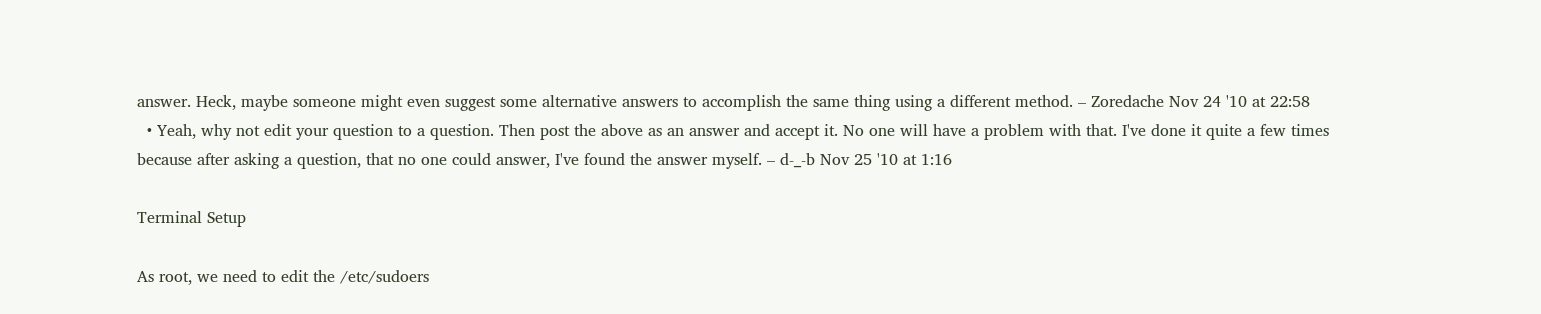answer. Heck, maybe someone might even suggest some alternative answers to accomplish the same thing using a different method. – Zoredache Nov 24 '10 at 22:58
  • Yeah, why not edit your question to a question. Then post the above as an answer and accept it. No one will have a problem with that. I've done it quite a few times because after asking a question, that no one could answer, I've found the answer myself. – d-_-b Nov 25 '10 at 1:16

Terminal Setup

As root, we need to edit the /etc/sudoers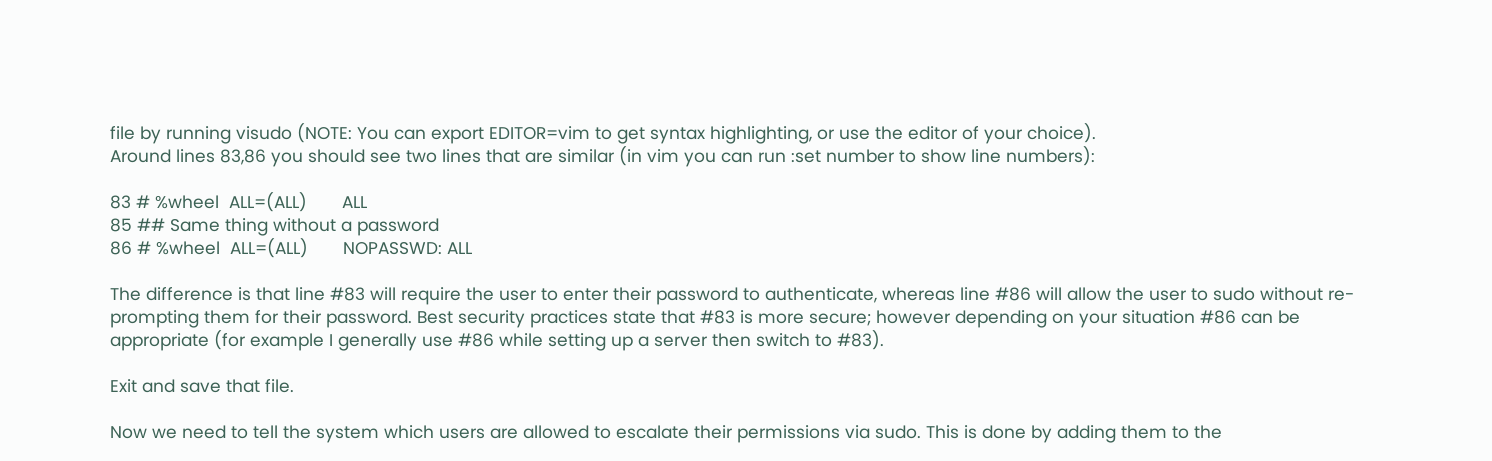file by running visudo (NOTE: You can export EDITOR=vim to get syntax highlighting, or use the editor of your choice).
Around lines 83,86 you should see two lines that are similar (in vim you can run :set number to show line numbers):

83 # %wheel  ALL=(ALL)       ALL
85 ## Same thing without a password
86 # %wheel  ALL=(ALL)       NOPASSWD: ALL

The difference is that line #83 will require the user to enter their password to authenticate, whereas line #86 will allow the user to sudo without re-prompting them for their password. Best security practices state that #83 is more secure; however depending on your situation #86 can be appropriate (for example I generally use #86 while setting up a server then switch to #83).

Exit and save that file.

Now we need to tell the system which users are allowed to escalate their permissions via sudo. This is done by adding them to the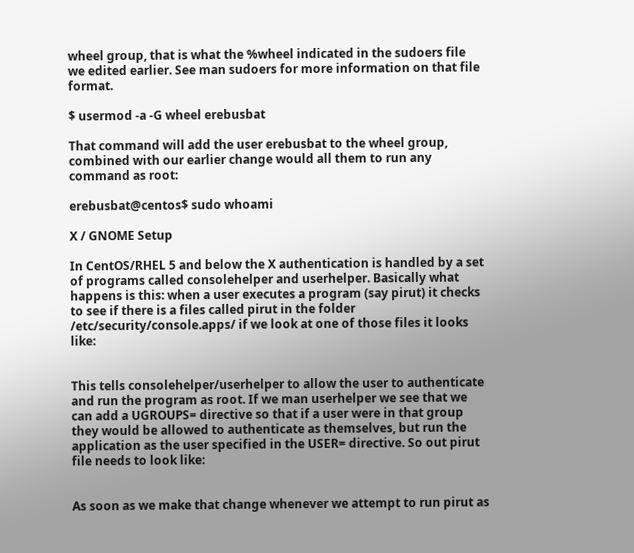wheel group, that is what the %wheel indicated in the sudoers file we edited earlier. See man sudoers for more information on that file format.

$ usermod -a -G wheel erebusbat

That command will add the user erebusbat to the wheel group, combined with our earlier change would all them to run any command as root:

erebusbat@centos$ sudo whoami

X / GNOME Setup

In CentOS/RHEL 5 and below the X authentication is handled by a set of programs called consolehelper and userhelper. Basically what happens is this: when a user executes a program (say pirut) it checks to see if there is a files called pirut in the folder /etc/security/console.apps/ if we look at one of those files it looks like:


This tells consolehelper/userhelper to allow the user to authenticate and run the program as root. If we man userhelper we see that we can add a UGROUPS= directive so that if a user were in that group they would be allowed to authenticate as themselves, but run the application as the user specified in the USER= directive. So out pirut file needs to look like:


As soon as we make that change whenever we attempt to run pirut as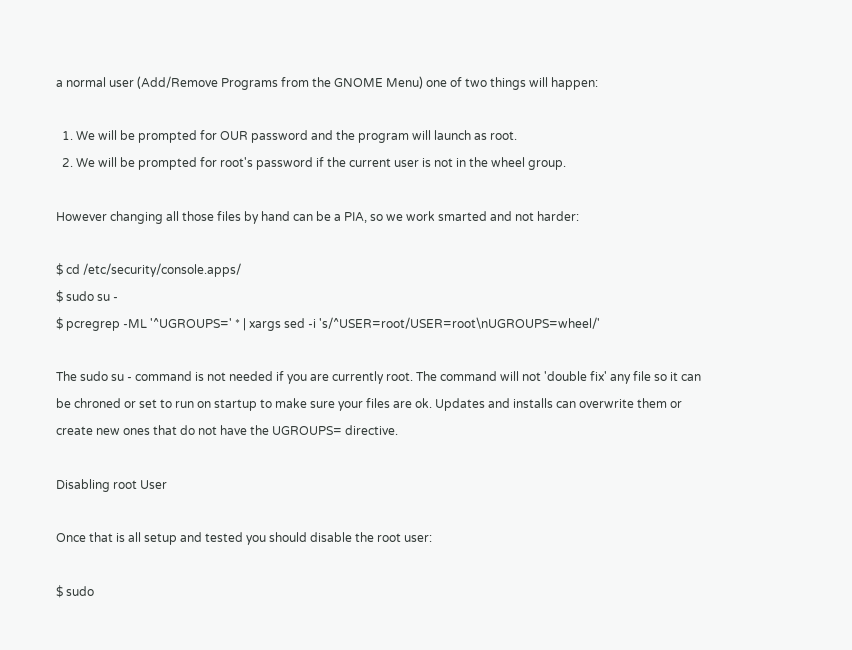a normal user (Add/Remove Programs from the GNOME Menu) one of two things will happen:

  1. We will be prompted for OUR password and the program will launch as root.
  2. We will be prompted for root's password if the current user is not in the wheel group.

However changing all those files by hand can be a PIA, so we work smarted and not harder:

$ cd /etc/security/console.apps/
$ sudo su -
$ pcregrep -ML '^UGROUPS=' * | xargs sed -i 's/^USER=root/USER=root\nUGROUPS=wheel/'

The sudo su - command is not needed if you are currently root. The command will not 'double fix' any file so it can be chroned or set to run on startup to make sure your files are ok. Updates and installs can overwrite them or create new ones that do not have the UGROUPS= directive.

Disabling root User

Once that is all setup and tested you should disable the root user:

$ sudo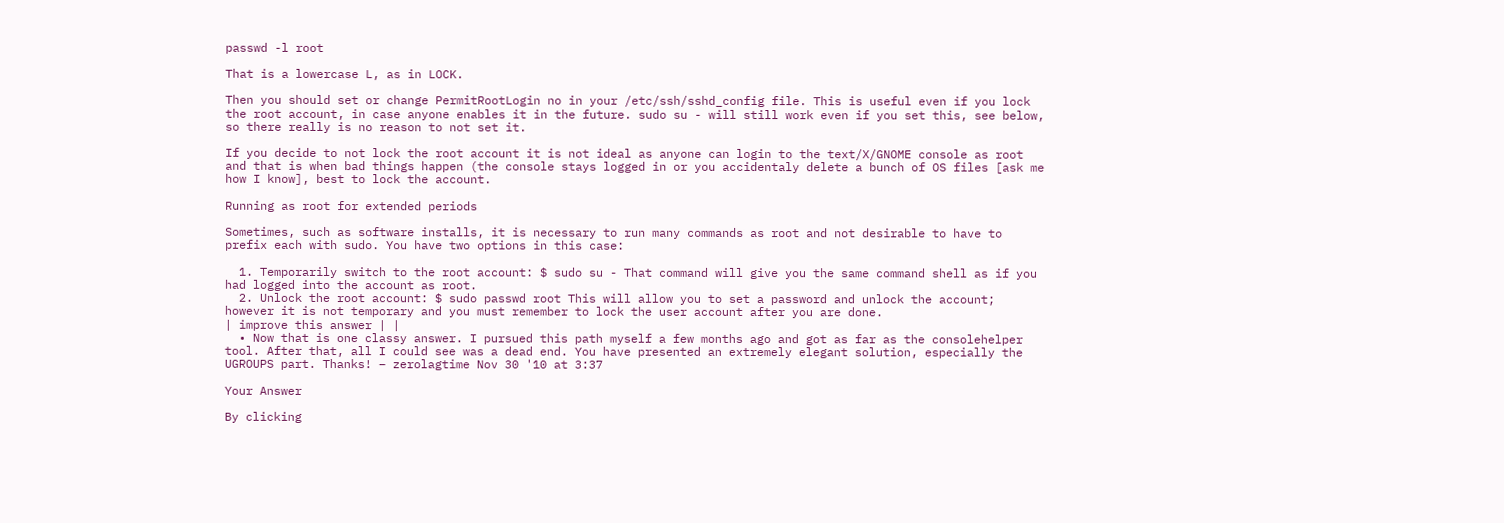passwd -l root

That is a lowercase L, as in LOCK.

Then you should set or change PermitRootLogin no in your /etc/ssh/sshd_config file. This is useful even if you lock the root account, in case anyone enables it in the future. sudo su - will still work even if you set this, see below, so there really is no reason to not set it.

If you decide to not lock the root account it is not ideal as anyone can login to the text/X/GNOME console as root and that is when bad things happen (the console stays logged in or you accidentaly delete a bunch of OS files [ask me how I know], best to lock the account.

Running as root for extended periods

Sometimes, such as software installs, it is necessary to run many commands as root and not desirable to have to prefix each with sudo. You have two options in this case:

  1. Temporarily switch to the root account: $ sudo su - That command will give you the same command shell as if you had logged into the account as root.
  2. Unlock the root account: $ sudo passwd root This will allow you to set a password and unlock the account; however it is not temporary and you must remember to lock the user account after you are done.
| improve this answer | |
  • Now that is one classy answer. I pursued this path myself a few months ago and got as far as the consolehelper tool. After that, all I could see was a dead end. You have presented an extremely elegant solution, especially the UGROUPS part. Thanks! – zerolagtime Nov 30 '10 at 3:37

Your Answer

By clicking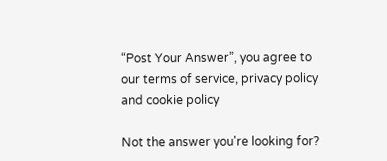“Post Your Answer”, you agree to our terms of service, privacy policy and cookie policy

Not the answer you're looking for?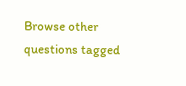Browse other questions tagged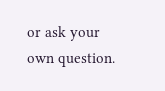or ask your own question.